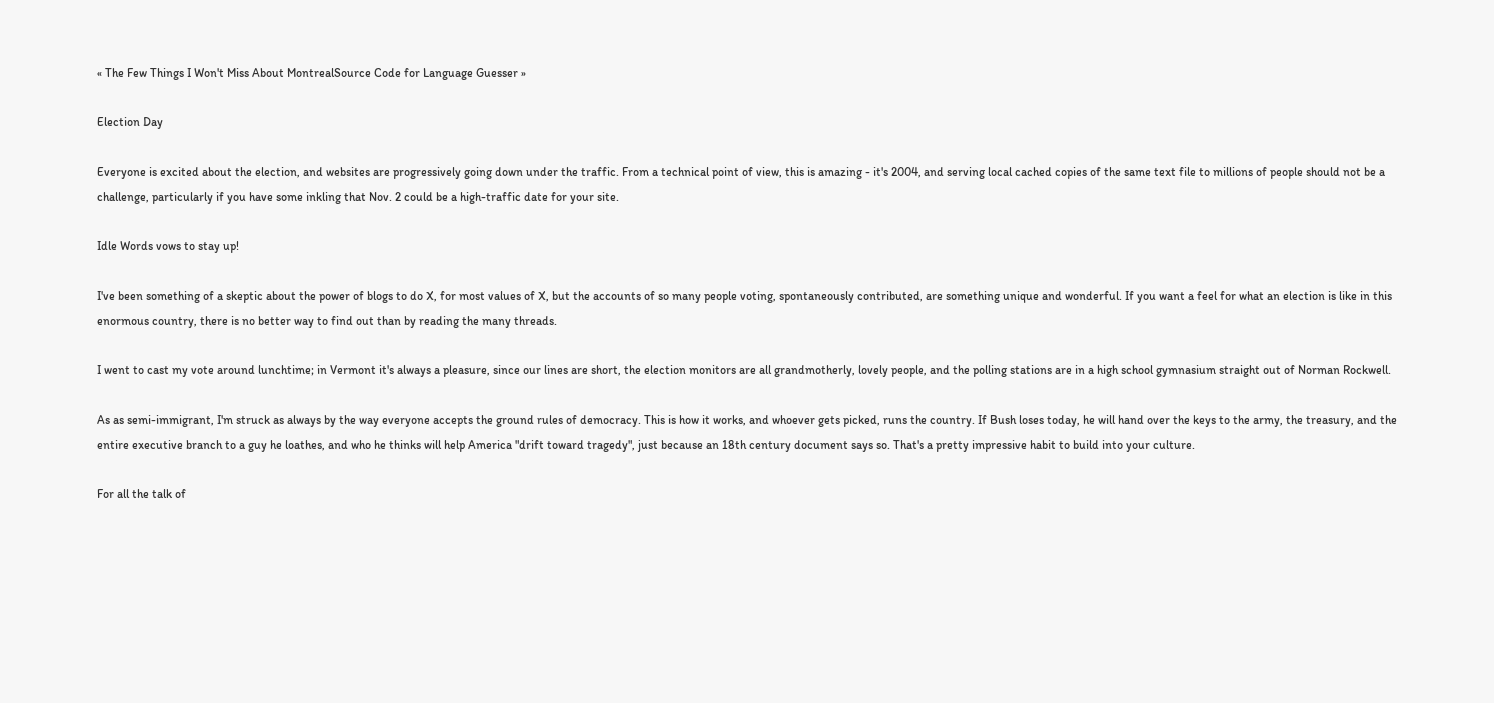« The Few Things I Won't Miss About MontrealSource Code for Language Guesser »

Election Day

Everyone is excited about the election, and websites are progressively going down under the traffic. From a technical point of view, this is amazing - it's 2004, and serving local cached copies of the same text file to millions of people should not be a challenge, particularly if you have some inkling that Nov. 2 could be a high-traffic date for your site.

Idle Words vows to stay up!

I've been something of a skeptic about the power of blogs to do X, for most values of X, but the accounts of so many people voting, spontaneously contributed, are something unique and wonderful. If you want a feel for what an election is like in this enormous country, there is no better way to find out than by reading the many threads.

I went to cast my vote around lunchtime; in Vermont it's always a pleasure, since our lines are short, the election monitors are all grandmotherly, lovely people, and the polling stations are in a high school gymnasium straight out of Norman Rockwell.

As as semi-immigrant, I'm struck as always by the way everyone accepts the ground rules of democracy. This is how it works, and whoever gets picked, runs the country. If Bush loses today, he will hand over the keys to the army, the treasury, and the entire executive branch to a guy he loathes, and who he thinks will help America "drift toward tragedy", just because an 18th century document says so. That's a pretty impressive habit to build into your culture.

For all the talk of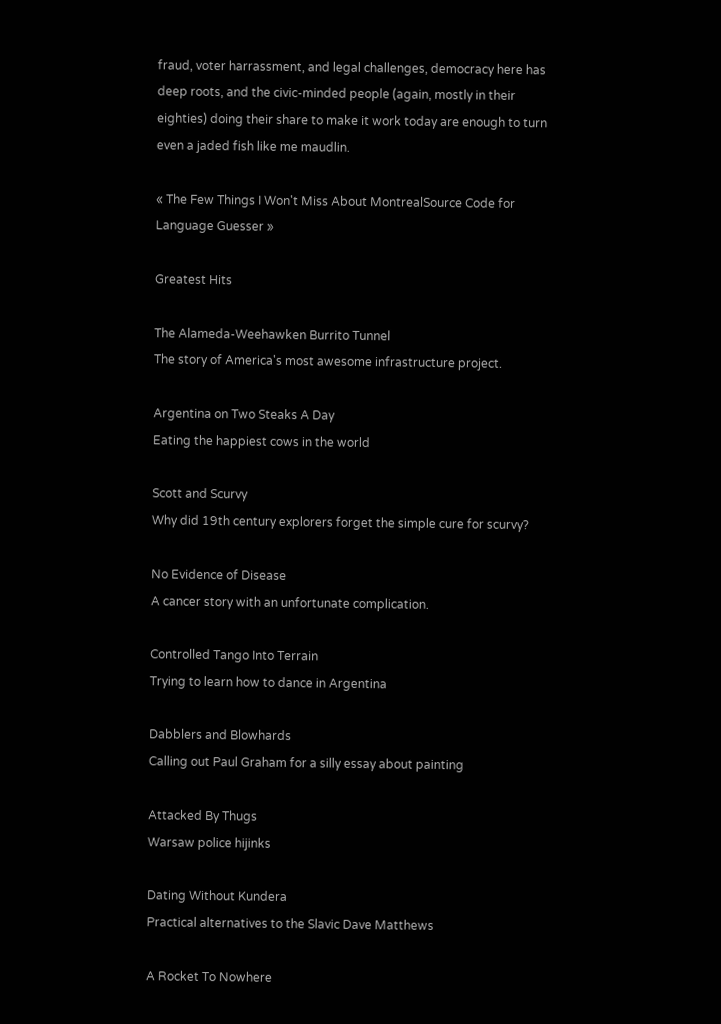fraud, voter harrassment, and legal challenges, democracy here has deep roots, and the civic-minded people (again, mostly in their eighties) doing their share to make it work today are enough to turn even a jaded fish like me maudlin.

« The Few Things I Won't Miss About MontrealSource Code for Language Guesser »

Greatest Hits

The Alameda-Weehawken Burrito Tunnel
The story of America's most awesome infrastructure project.

Argentina on Two Steaks A Day
Eating the happiest cows in the world

Scott and Scurvy
Why did 19th century explorers forget the simple cure for scurvy?

No Evidence of Disease
A cancer story with an unfortunate complication.

Controlled Tango Into Terrain
Trying to learn how to dance in Argentina

Dabblers and Blowhards
Calling out Paul Graham for a silly essay about painting

Attacked By Thugs
Warsaw police hijinks

Dating Without Kundera
Practical alternatives to the Slavic Dave Matthews

A Rocket To Nowhere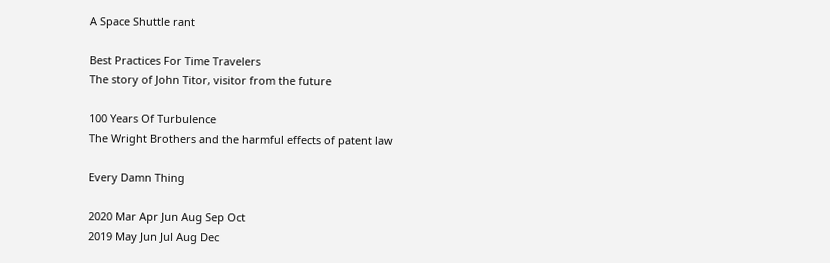A Space Shuttle rant

Best Practices For Time Travelers
The story of John Titor, visitor from the future

100 Years Of Turbulence
The Wright Brothers and the harmful effects of patent law

Every Damn Thing

2020 Mar Apr Jun Aug Sep Oct
2019 May Jun Jul Aug Dec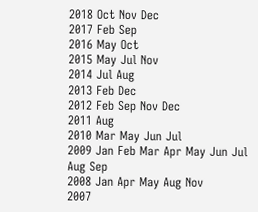2018 Oct Nov Dec
2017 Feb Sep
2016 May Oct
2015 May Jul Nov
2014 Jul Aug
2013 Feb Dec
2012 Feb Sep Nov Dec
2011 Aug
2010 Mar May Jun Jul
2009 Jan Feb Mar Apr May Jun Jul Aug Sep
2008 Jan Apr May Aug Nov
2007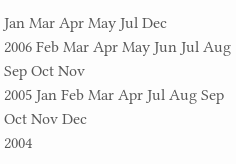Jan Mar Apr May Jul Dec
2006 Feb Mar Apr May Jun Jul Aug Sep Oct Nov
2005 Jan Feb Mar Apr Jul Aug Sep Oct Nov Dec
2004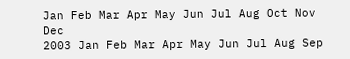Jan Feb Mar Apr May Jun Jul Aug Oct Nov Dec
2003 Jan Feb Mar Apr May Jun Jul Aug Sep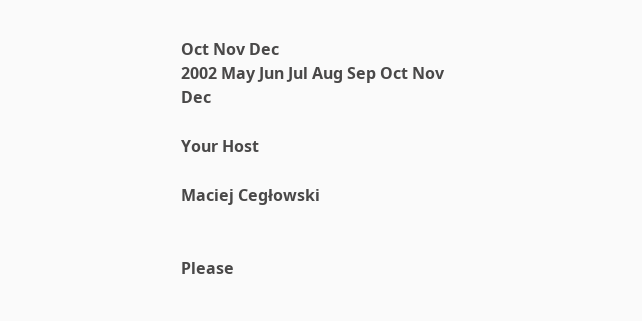Oct Nov Dec
2002 May Jun Jul Aug Sep Oct Nov Dec

Your Host

Maciej Cegłowski


Please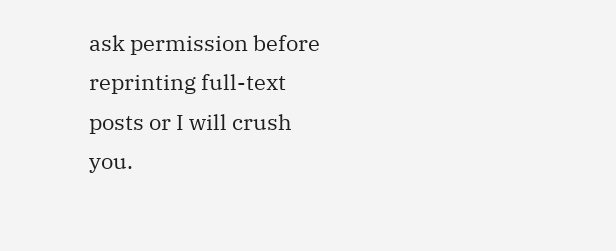ask permission before reprinting full-text posts or I will crush you.